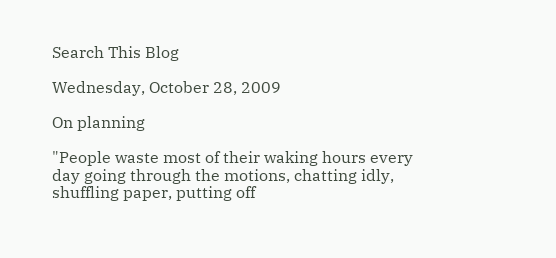Search This Blog

Wednesday, October 28, 2009

On planning

"People waste most of their waking hours every day going through the motions, chatting idly, shuffling paper, putting off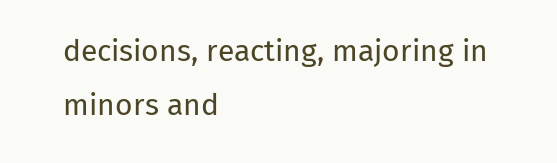decisions, reacting, majoring in minors and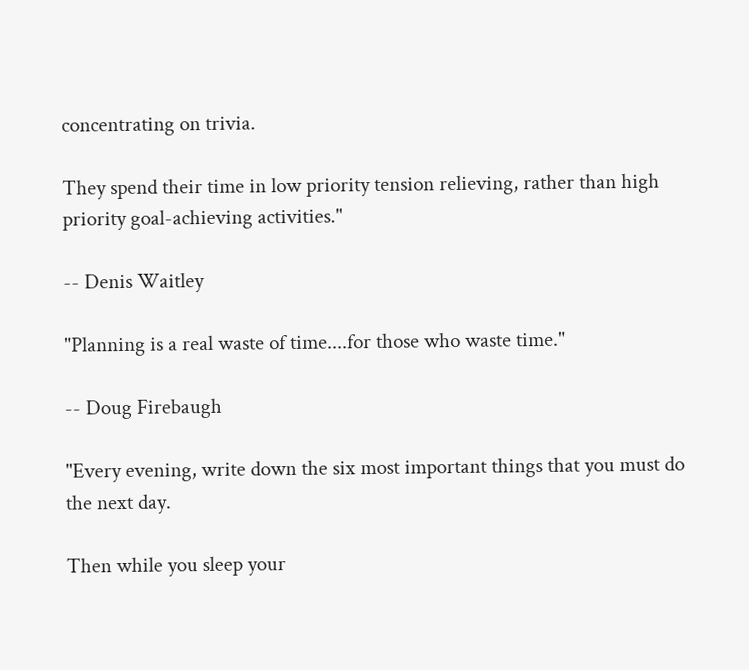concentrating on trivia.

They spend their time in low priority tension relieving, rather than high priority goal-achieving activities."

-- Denis Waitley

"Planning is a real waste of time....for those who waste time."

-- Doug Firebaugh

"Every evening, write down the six most important things that you must do the next day.

Then while you sleep your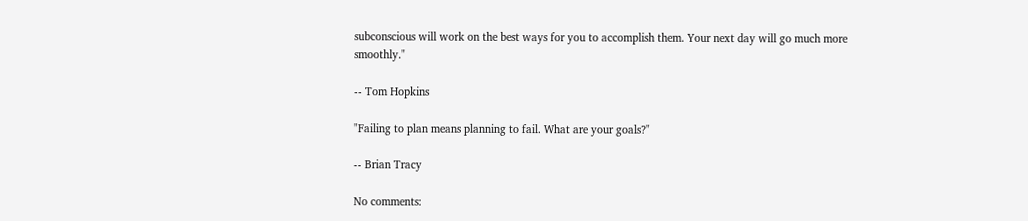subconscious will work on the best ways for you to accomplish them. Your next day will go much more smoothly."

-- Tom Hopkins

"Failing to plan means planning to fail. What are your goals?"

-- Brian Tracy

No comments: